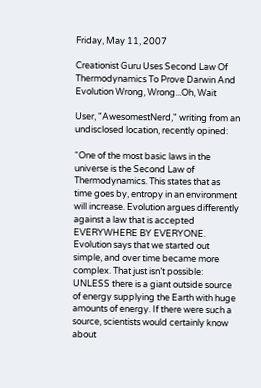Friday, May 11, 2007

Creationist Guru Uses Second Law Of Thermodynamics To Prove Darwin And Evolution Wrong, Wrong...Oh, Wait

User, "AwesomestNerd," writing from an undisclosed location, recently opined:

“One of the most basic laws in the universe is the Second Law of Thermodynamics. This states that as time goes by, entropy in an environment will increase. Evolution argues differently against a law that is accepted EVERYWHERE BY EVERYONE. Evolution says that we started out simple, and over time became more complex. That just isn’t possible: UNLESS there is a giant outside source of energy supplying the Earth with huge amounts of energy. If there were such a source, scientists would certainly know about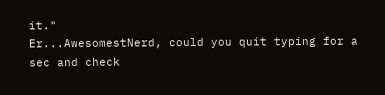it."
Er...AwesomestNerd, could you quit typing for a sec and check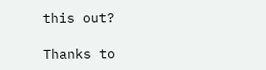this out?

Thanks to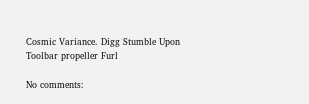Cosmic Variance. Digg Stumble Upon Toolbar propeller Furl

No comments: